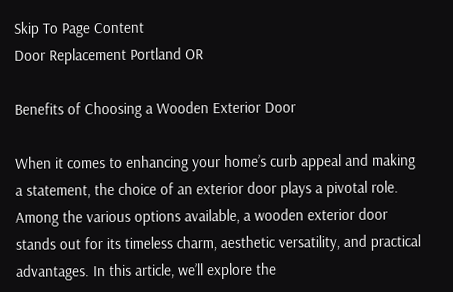Skip To Page Content
Door Replacement Portland OR

Benefits of Choosing a Wooden Exterior Door

When it comes to enhancing your home’s curb appeal and making a statement, the choice of an exterior door plays a pivotal role. Among the various options available, a wooden exterior door stands out for its timeless charm, aesthetic versatility, and practical advantages. In this article, we’ll explore the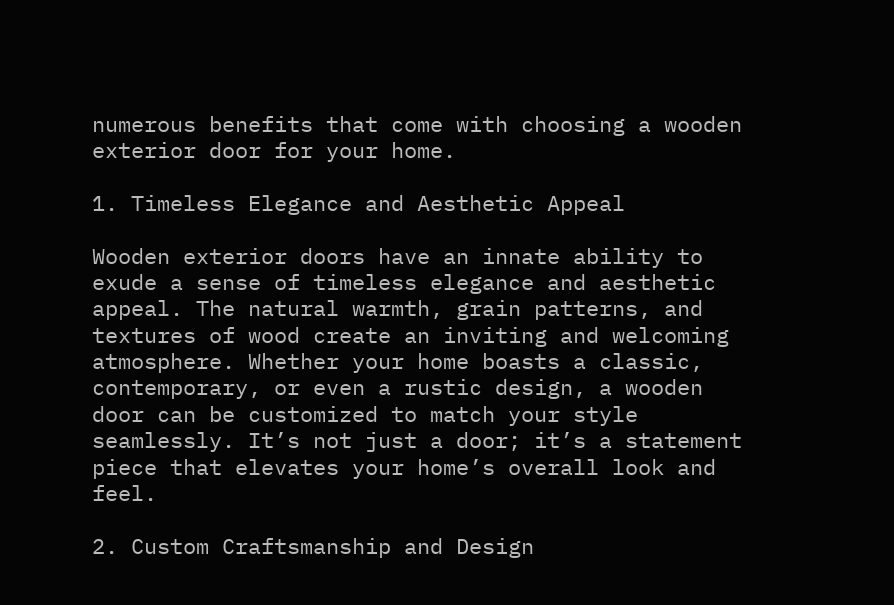numerous benefits that come with choosing a wooden exterior door for your home.

1. Timeless Elegance and Aesthetic Appeal

Wooden exterior doors have an innate ability to exude a sense of timeless elegance and aesthetic appeal. The natural warmth, grain patterns, and textures of wood create an inviting and welcoming atmosphere. Whether your home boasts a classic, contemporary, or even a rustic design, a wooden door can be customized to match your style seamlessly. It’s not just a door; it’s a statement piece that elevates your home’s overall look and feel.

2. Custom Craftsmanship and Design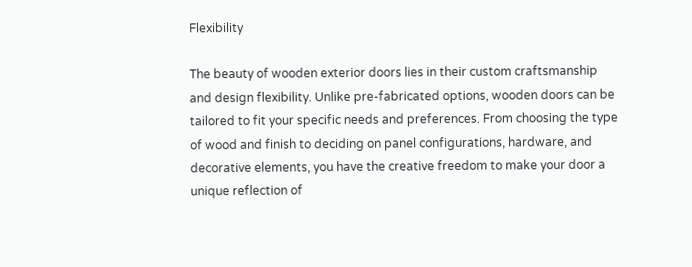Flexibility

The beauty of wooden exterior doors lies in their custom craftsmanship and design flexibility. Unlike pre-fabricated options, wooden doors can be tailored to fit your specific needs and preferences. From choosing the type of wood and finish to deciding on panel configurations, hardware, and decorative elements, you have the creative freedom to make your door a unique reflection of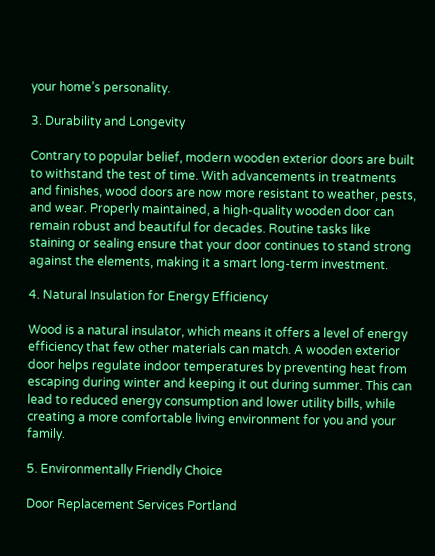your home’s personality.

3. Durability and Longevity

Contrary to popular belief, modern wooden exterior doors are built to withstand the test of time. With advancements in treatments and finishes, wood doors are now more resistant to weather, pests, and wear. Properly maintained, a high-quality wooden door can remain robust and beautiful for decades. Routine tasks like staining or sealing ensure that your door continues to stand strong against the elements, making it a smart long-term investment.

4. Natural Insulation for Energy Efficiency

Wood is a natural insulator, which means it offers a level of energy efficiency that few other materials can match. A wooden exterior door helps regulate indoor temperatures by preventing heat from escaping during winter and keeping it out during summer. This can lead to reduced energy consumption and lower utility bills, while creating a more comfortable living environment for you and your family.

5. Environmentally Friendly Choice

Door Replacement Services Portland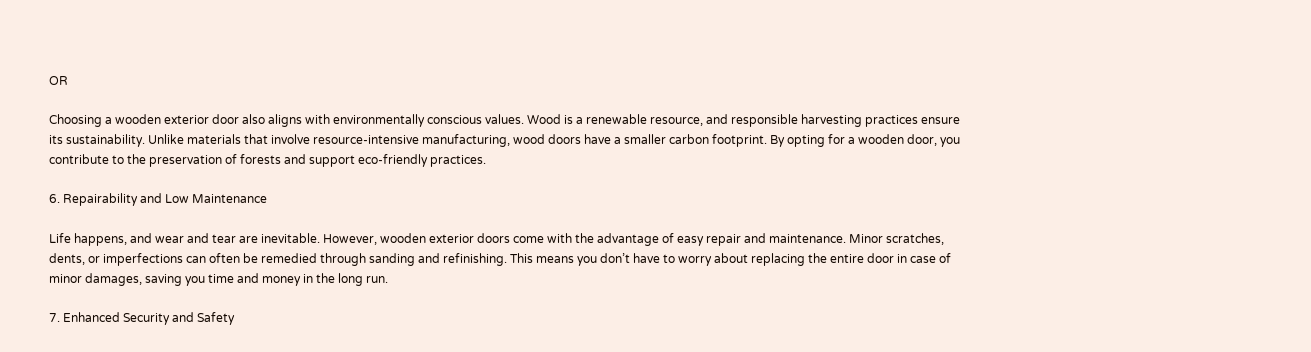OR

Choosing a wooden exterior door also aligns with environmentally conscious values. Wood is a renewable resource, and responsible harvesting practices ensure its sustainability. Unlike materials that involve resource-intensive manufacturing, wood doors have a smaller carbon footprint. By opting for a wooden door, you contribute to the preservation of forests and support eco-friendly practices.

6. Repairability and Low Maintenance

Life happens, and wear and tear are inevitable. However, wooden exterior doors come with the advantage of easy repair and maintenance. Minor scratches, dents, or imperfections can often be remedied through sanding and refinishing. This means you don’t have to worry about replacing the entire door in case of minor damages, saving you time and money in the long run.

7. Enhanced Security and Safety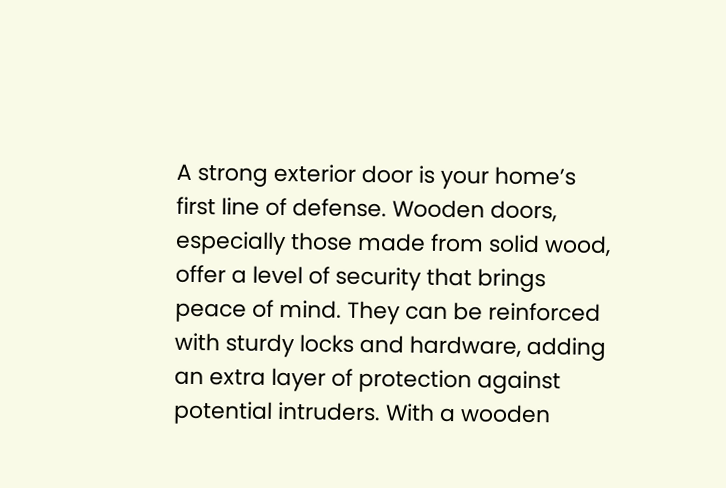A strong exterior door is your home’s first line of defense. Wooden doors, especially those made from solid wood, offer a level of security that brings peace of mind. They can be reinforced with sturdy locks and hardware, adding an extra layer of protection against potential intruders. With a wooden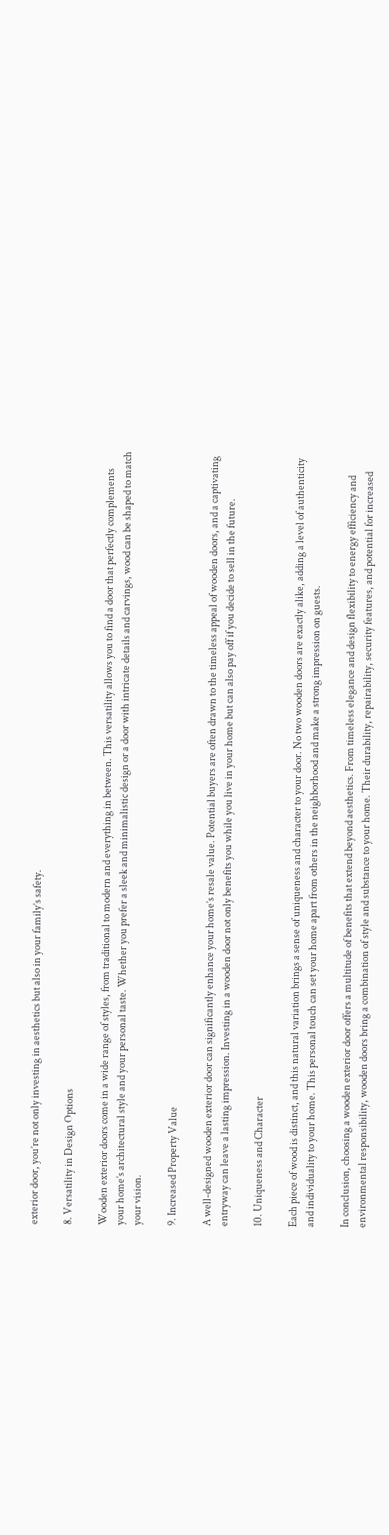exterior door, you’re not only investing in aesthetics but also in your family’s safety.

8. Versatility in Design Options

Wooden exterior doors come in a wide range of styles, from traditional to modern and everything in between. This versatility allows you to find a door that perfectly complements your home’s architectural style and your personal taste. Whether you prefer a sleek and minimalistic design or a door with intricate details and carvings, wood can be shaped to match your vision.

9. Increased Property Value

A well-designed wooden exterior door can significantly enhance your home’s resale value. Potential buyers are often drawn to the timeless appeal of wooden doors, and a captivating entryway can leave a lasting impression. Investing in a wooden door not only benefits you while you live in your home but can also pay off if you decide to sell in the future.

10. Uniqueness and Character

Each piece of wood is distinct, and this natural variation brings a sense of uniqueness and character to your door. No two wooden doors are exactly alike, adding a level of authenticity and individuality to your home. This personal touch can set your home apart from others in the neighborhood and make a strong impression on guests.

In conclusion, choosing a wooden exterior door offers a multitude of benefits that extend beyond aesthetics. From timeless elegance and design flexibility to energy efficiency and environmental responsibility, wooden doors bring a combination of style and substance to your home. Their durability, repairability, security features, and potential for increased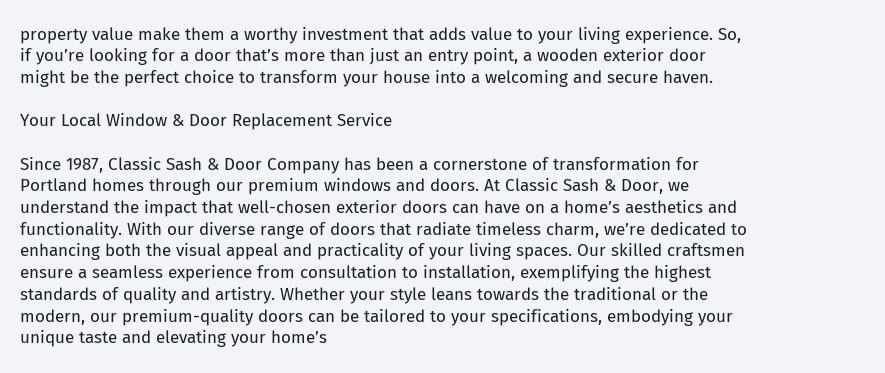property value make them a worthy investment that adds value to your living experience. So, if you’re looking for a door that’s more than just an entry point, a wooden exterior door might be the perfect choice to transform your house into a welcoming and secure haven.

Your Local Window & Door Replacement Service

Since 1987, Classic Sash & Door Company has been a cornerstone of transformation for Portland homes through our premium windows and doors. At Classic Sash & Door, we understand the impact that well-chosen exterior doors can have on a home’s aesthetics and functionality. With our diverse range of doors that radiate timeless charm, we’re dedicated to enhancing both the visual appeal and practicality of your living spaces. Our skilled craftsmen ensure a seamless experience from consultation to installation, exemplifying the highest standards of quality and artistry. Whether your style leans towards the traditional or the modern, our premium-quality doors can be tailored to your specifications, embodying your unique taste and elevating your home’s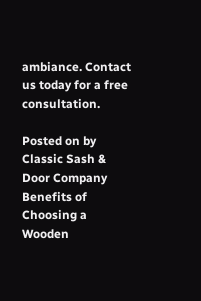ambiance. Contact us today for a free consultation.

Posted on by Classic Sash & Door Company
Benefits of Choosing a Wooden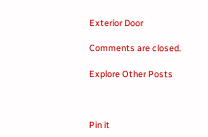Exterior Door

Comments are closed.

Explore Other Posts



Pin it